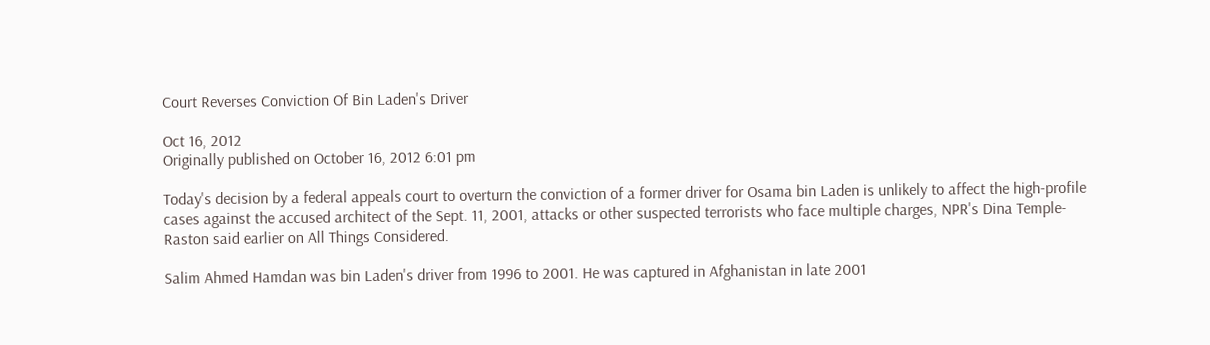Court Reverses Conviction Of Bin Laden's Driver

Oct 16, 2012
Originally published on October 16, 2012 6:01 pm

Today's decision by a federal appeals court to overturn the conviction of a former driver for Osama bin Laden is unlikely to affect the high-profile cases against the accused architect of the Sept. 11, 2001, attacks or other suspected terrorists who face multiple charges, NPR's Dina Temple-Raston said earlier on All Things Considered.

Salim Ahmed Hamdan was bin Laden's driver from 1996 to 2001. He was captured in Afghanistan in late 2001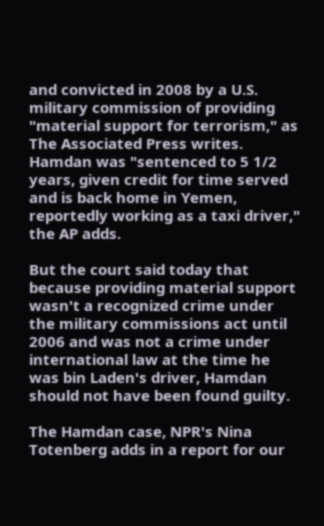and convicted in 2008 by a U.S. military commission of providing "material support for terrorism," as The Associated Press writes. Hamdan was "sentenced to 5 1/2 years, given credit for time served and is back home in Yemen, reportedly working as a taxi driver," the AP adds.

But the court said today that because providing material support wasn't a recognized crime under the military commissions act until 2006 and was not a crime under international law at the time he was bin Laden's driver, Hamdan should not have been found guilty.

The Hamdan case, NPR's Nina Totenberg adds in a report for our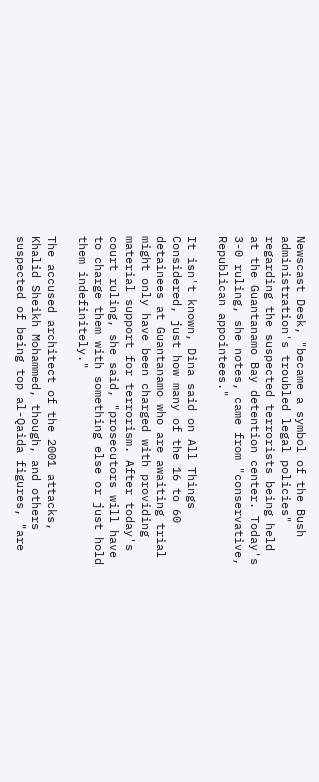Newscast Desk, "became a symbol of the Bush administration's troubled legal policies" regarding the suspected terrorists being held at the Guantanamo Bay detention center. Today's 3-0 ruling, she notes, came from "conservative, Republican appointees."

It isn't known, Dina said on All Things Considered, just how many of the 16 to 60 detainees at Guantanamo who are awaiting trial might only have been charged with providing material support for terrorism. After today's court ruling, she said, "prosecutors will have to charge them with something else or just hold them indefinitely."

The accused architect of the 2001 attacks, Khalid Sheikh Mohammed, though, and others suspected of being top al-Qaida figures, "are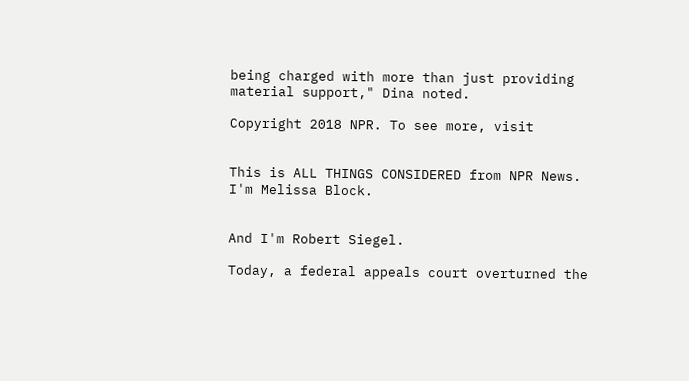being charged with more than just providing material support," Dina noted.

Copyright 2018 NPR. To see more, visit


This is ALL THINGS CONSIDERED from NPR News. I'm Melissa Block.


And I'm Robert Siegel.

Today, a federal appeals court overturned the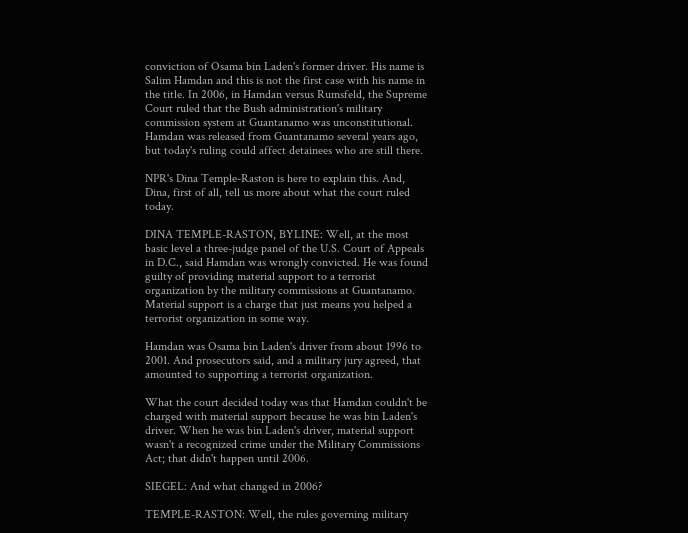conviction of Osama bin Laden's former driver. His name is Salim Hamdan and this is not the first case with his name in the title. In 2006, in Hamdan versus Rumsfeld, the Supreme Court ruled that the Bush administration's military commission system at Guantanamo was unconstitutional. Hamdan was released from Guantanamo several years ago, but today's ruling could affect detainees who are still there.

NPR's Dina Temple-Raston is here to explain this. And, Dina, first of all, tell us more about what the court ruled today.

DINA TEMPLE-RASTON, BYLINE: Well, at the most basic level a three-judge panel of the U.S. Court of Appeals in D.C., said Hamdan was wrongly convicted. He was found guilty of providing material support to a terrorist organization by the military commissions at Guantanamo. Material support is a charge that just means you helped a terrorist organization in some way.

Hamdan was Osama bin Laden's driver from about 1996 to 2001. And prosecutors said, and a military jury agreed, that amounted to supporting a terrorist organization.

What the court decided today was that Hamdan couldn't be charged with material support because he was bin Laden's driver. When he was bin Laden's driver, material support wasn't a recognized crime under the Military Commissions Act; that didn't happen until 2006.

SIEGEL: And what changed in 2006?

TEMPLE-RASTON: Well, the rules governing military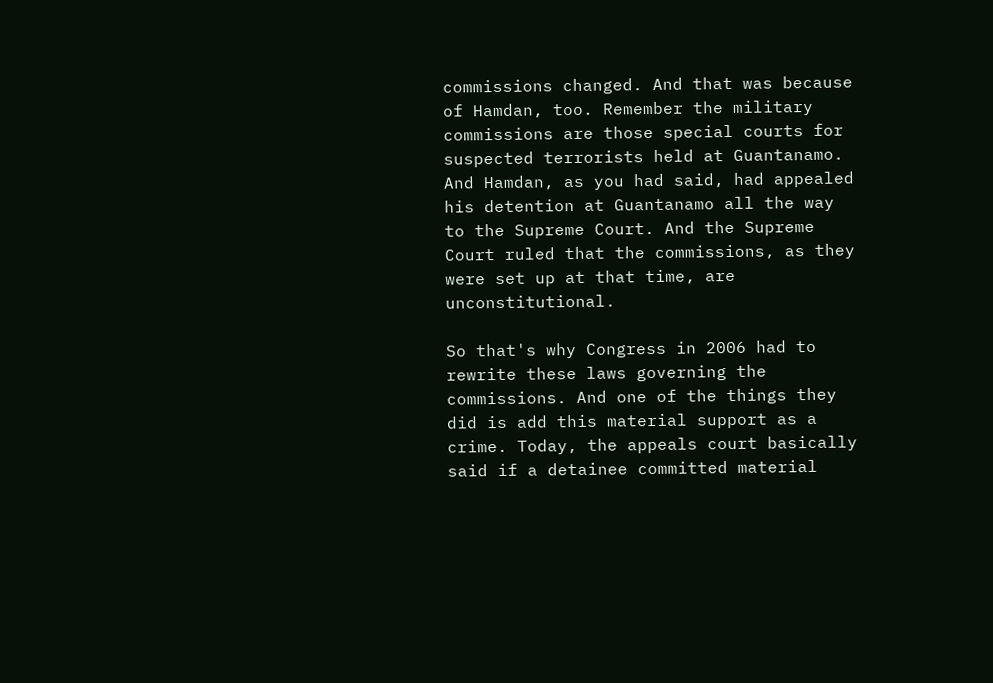commissions changed. And that was because of Hamdan, too. Remember the military commissions are those special courts for suspected terrorists held at Guantanamo. And Hamdan, as you had said, had appealed his detention at Guantanamo all the way to the Supreme Court. And the Supreme Court ruled that the commissions, as they were set up at that time, are unconstitutional.

So that's why Congress in 2006 had to rewrite these laws governing the commissions. And one of the things they did is add this material support as a crime. Today, the appeals court basically said if a detainee committed material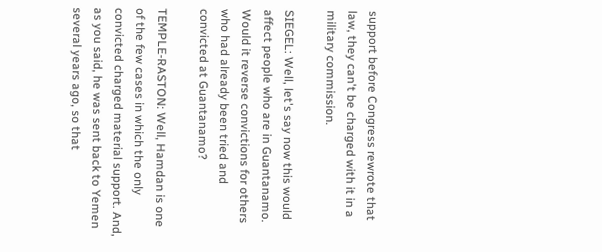support before Congress rewrote that law, they can't be charged with it in a military commission.

SIEGEL: Well, let's say now this would affect people who are in Guantanamo. Would it reverse convictions for others who had already been tried and convicted at Guantanamo?

TEMPLE-RASTON: Well, Hamdan is one of the few cases in which the only convicted charged material support. And, as you said, he was sent back to Yemen several years ago, so that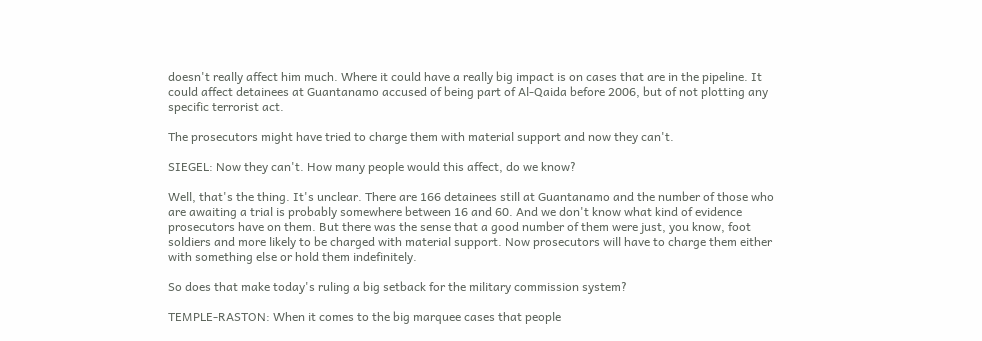doesn't really affect him much. Where it could have a really big impact is on cases that are in the pipeline. It could affect detainees at Guantanamo accused of being part of Al-Qaida before 2006, but of not plotting any specific terrorist act.

The prosecutors might have tried to charge them with material support and now they can't.

SIEGEL: Now they can't. How many people would this affect, do we know?

Well, that's the thing. It's unclear. There are 166 detainees still at Guantanamo and the number of those who are awaiting a trial is probably somewhere between 16 and 60. And we don't know what kind of evidence prosecutors have on them. But there was the sense that a good number of them were just, you know, foot soldiers and more likely to be charged with material support. Now prosecutors will have to charge them either with something else or hold them indefinitely.

So does that make today's ruling a big setback for the military commission system?

TEMPLE-RASTON: When it comes to the big marquee cases that people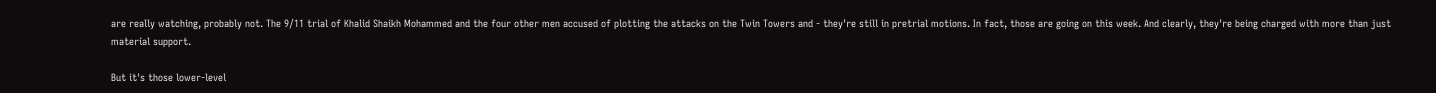are really watching, probably not. The 9/11 trial of Khalid Shaikh Mohammed and the four other men accused of plotting the attacks on the Twin Towers and - they're still in pretrial motions. In fact, those are going on this week. And clearly, they're being charged with more than just material support.

But it's those lower-level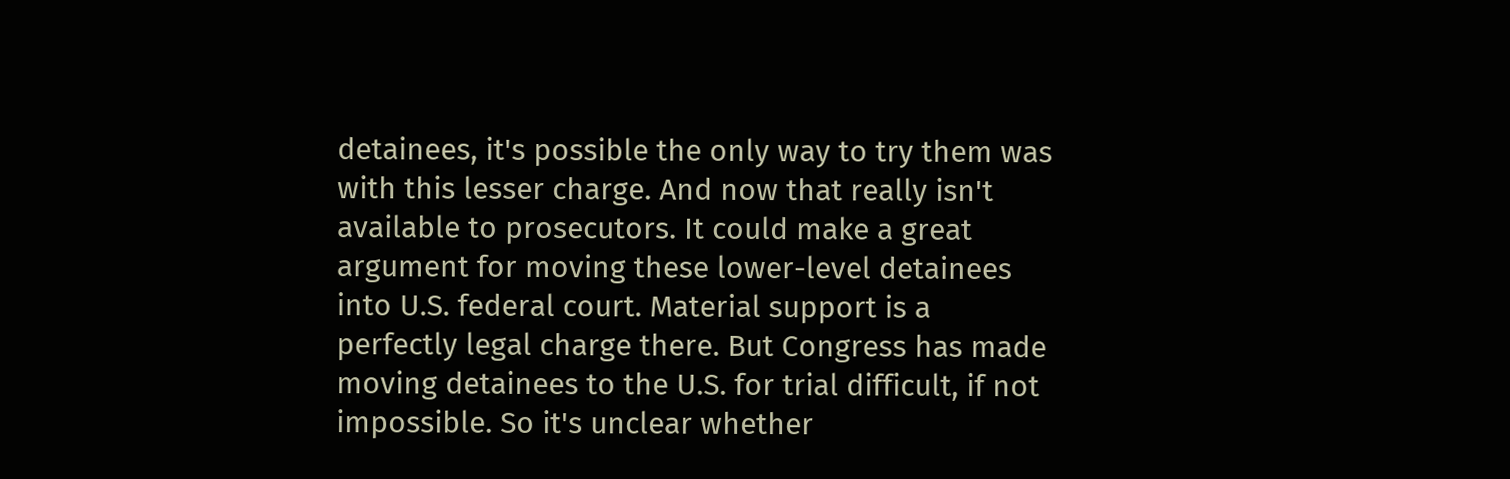detainees, it's possible the only way to try them was with this lesser charge. And now that really isn't available to prosecutors. It could make a great argument for moving these lower-level detainees into U.S. federal court. Material support is a perfectly legal charge there. But Congress has made moving detainees to the U.S. for trial difficult, if not impossible. So it's unclear whether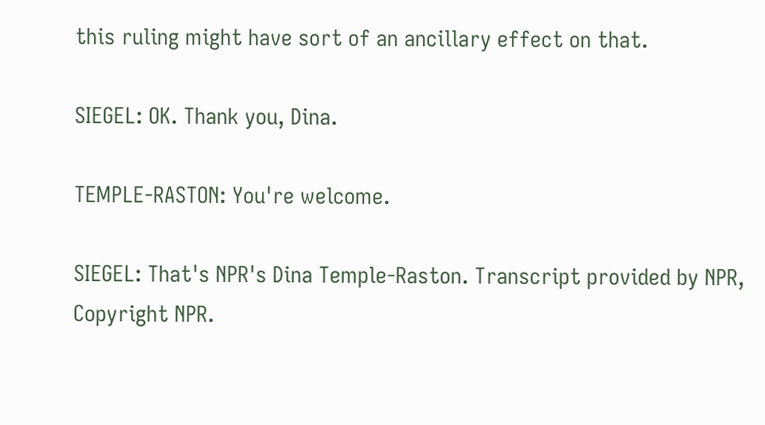this ruling might have sort of an ancillary effect on that.

SIEGEL: OK. Thank you, Dina.

TEMPLE-RASTON: You're welcome.

SIEGEL: That's NPR's Dina Temple-Raston. Transcript provided by NPR, Copyright NPR.